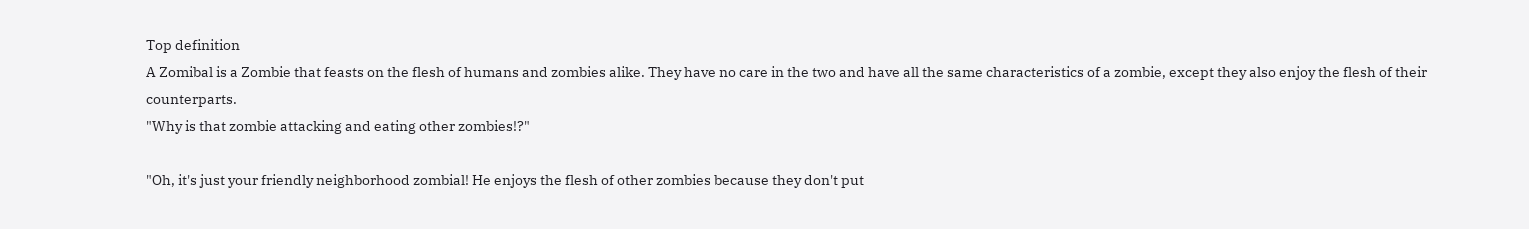Top definition
A Zomibal is a Zombie that feasts on the flesh of humans and zombies alike. They have no care in the two and have all the same characteristics of a zombie, except they also enjoy the flesh of their counterparts.
"Why is that zombie attacking and eating other zombies!?"

"Oh, it's just your friendly neighborhood zombial! He enjoys the flesh of other zombies because they don't put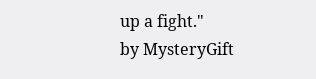up a fight."
by MysteryGift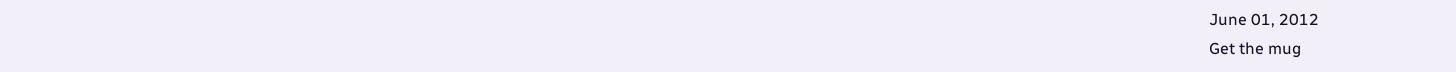June 01, 2012
Get the mug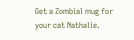Get a Zombial mug for your cat Nathalie.